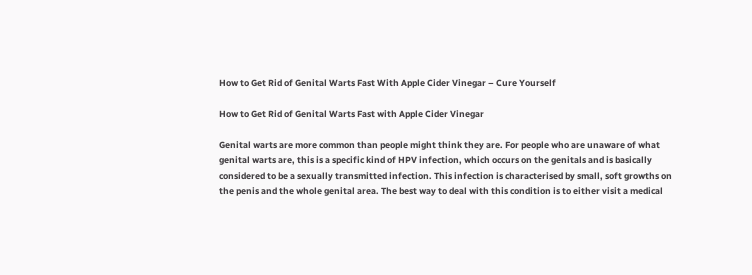How to Get Rid of Genital Warts Fast With Apple Cider Vinegar – Cure Yourself

How to Get Rid of Genital Warts Fast with Apple Cider Vinegar

Genital warts are more common than people might think they are. For people who are unaware of what genital warts are, this is a specific kind of HPV infection, which occurs on the genitals and is basically considered to be a sexually transmitted infection. This infection is characterised by small, soft growths on the penis and the whole genital area. The best way to deal with this condition is to either visit a medical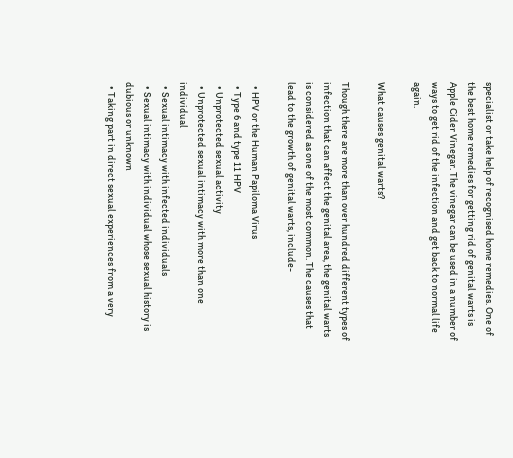specialist or take help of recognised home remedies. One of the best home remedies for getting rid of genital warts is Apple Cider Vinegar. The vinegar can be used in a number of ways to get rid of the infection and get back to normal life again.

What causes genital warts?

Though there are more than over hundred different types of infection that can affect the genital area, the genital warts is considered as one of the most common. The causes that lead to the growth of genital warts, include-

  • HPV or the Human Papiloma Virus
  • Type 6 and type 11 HPV
  • Unprotected sexual activity
  • Unprotected sexual intimacy with more than one individual
  • Sexual intimacy with infected individuals
  • Sexual intimacy with individual whose sexual history is dubious or unknown
  • Taking part in direct sexual experiences from a very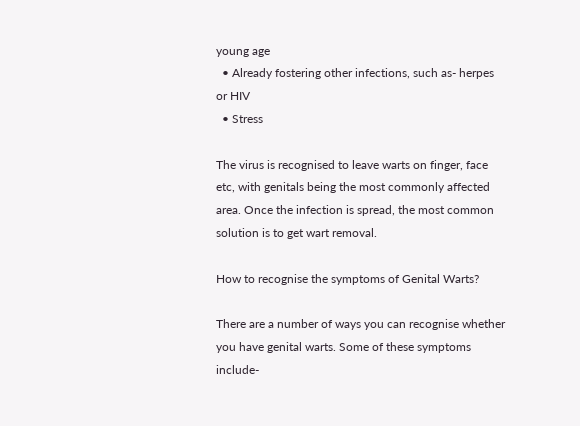young age
  • Already fostering other infections, such as- herpes or HIV
  • Stress

The virus is recognised to leave warts on finger, face etc, with genitals being the most commonly affected area. Once the infection is spread, the most common solution is to get wart removal.

How to recognise the symptoms of Genital Warts?

There are a number of ways you can recognise whether you have genital warts. Some of these symptoms include-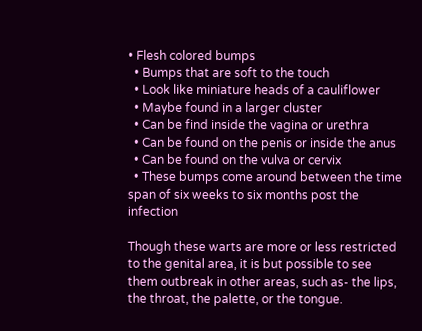• Flesh colored bumps
  • Bumps that are soft to the touch
  • Look like miniature heads of a cauliflower
  • Maybe found in a larger cluster
  • Can be find inside the vagina or urethra
  • Can be found on the penis or inside the anus
  • Can be found on the vulva or cervix
  • These bumps come around between the time span of six weeks to six months post the infection

Though these warts are more or less restricted to the genital area, it is but possible to see them outbreak in other areas, such as- the lips, the throat, the palette, or the tongue.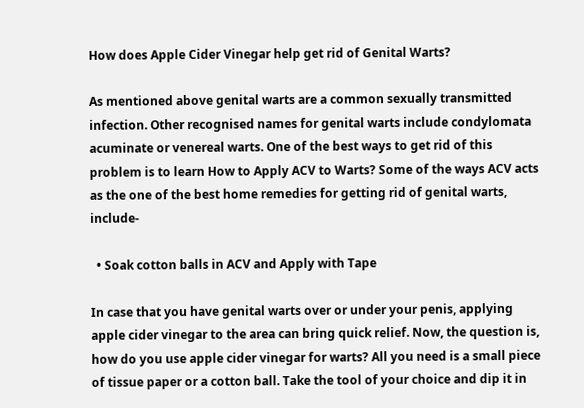How does Apple Cider Vinegar help get rid of Genital Warts?

As mentioned above genital warts are a common sexually transmitted infection. Other recognised names for genital warts include condylomata acuminate or venereal warts. One of the best ways to get rid of this problem is to learn How to Apply ACV to Warts? Some of the ways ACV acts as the one of the best home remedies for getting rid of genital warts, include-

  • Soak cotton balls in ACV and Apply with Tape

In case that you have genital warts over or under your penis, applying apple cider vinegar to the area can bring quick relief. Now, the question is, how do you use apple cider vinegar for warts? All you need is a small piece of tissue paper or a cotton ball. Take the tool of your choice and dip it in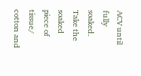ACV until fully soaked. Take the soaked piece of tissue/ cotton and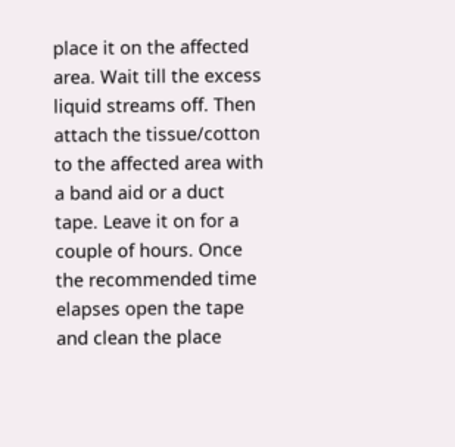place it on the affected area. Wait till the excess liquid streams off. Then attach the tissue/cotton to the affected area with a band aid or a duct tape. Leave it on for a couple of hours. Once the recommended time elapses open the tape and clean the place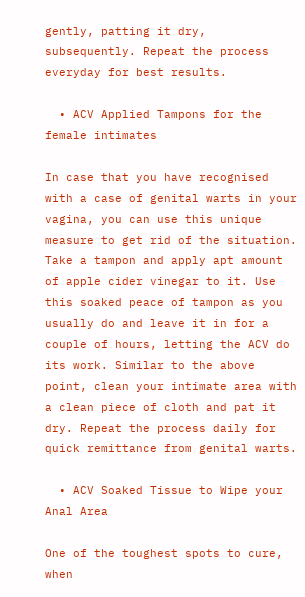gently, patting it dry, subsequently. Repeat the process everyday for best results.

  • ACV Applied Tampons for the female intimates

In case that you have recognised with a case of genital warts in your vagina, you can use this unique measure to get rid of the situation. Take a tampon and apply apt amount of apple cider vinegar to it. Use this soaked peace of tampon as you usually do and leave it in for a couple of hours, letting the ACV do its work. Similar to the above point, clean your intimate area with a clean piece of cloth and pat it dry. Repeat the process daily for quick remittance from genital warts.

  • ACV Soaked Tissue to Wipe your Anal Area

One of the toughest spots to cure, when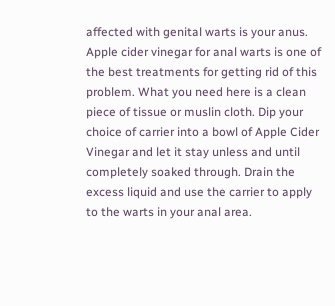affected with genital warts is your anus. Apple cider vinegar for anal warts is one of the best treatments for getting rid of this problem. What you need here is a clean piece of tissue or muslin cloth. Dip your choice of carrier into a bowl of Apple Cider Vinegar and let it stay unless and until completely soaked through. Drain the excess liquid and use the carrier to apply to the warts in your anal area.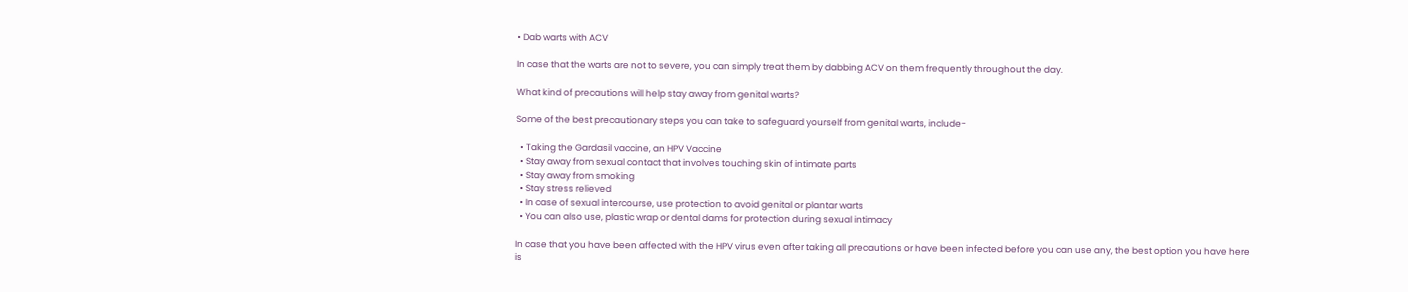• Dab warts with ACV

In case that the warts are not to severe, you can simply treat them by dabbing ACV on them frequently throughout the day.

What kind of precautions will help stay away from genital warts?

Some of the best precautionary steps you can take to safeguard yourself from genital warts, include-

  • Taking the Gardasil vaccine, an HPV Vaccine
  • Stay away from sexual contact that involves touching skin of intimate parts
  • Stay away from smoking
  • Stay stress relieved
  • In case of sexual intercourse, use protection to avoid genital or plantar warts
  • You can also use, plastic wrap or dental dams for protection during sexual intimacy

In case that you have been affected with the HPV virus even after taking all precautions or have been infected before you can use any, the best option you have here is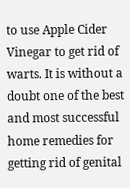to use Apple Cider Vinegar to get rid of warts. It is without a doubt one of the best and most successful home remedies for getting rid of genital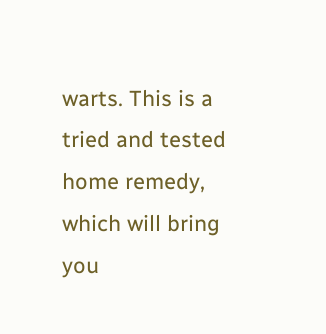warts. This is a tried and tested home remedy, which will bring you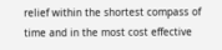relief within the shortest compass of time and in the most cost effective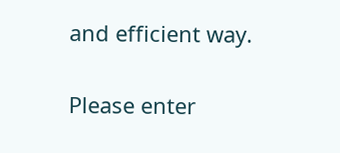and efficient way.


Please enter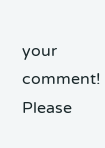your comment!
Please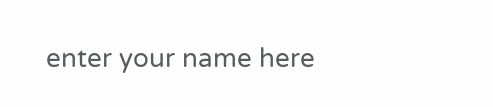enter your name here